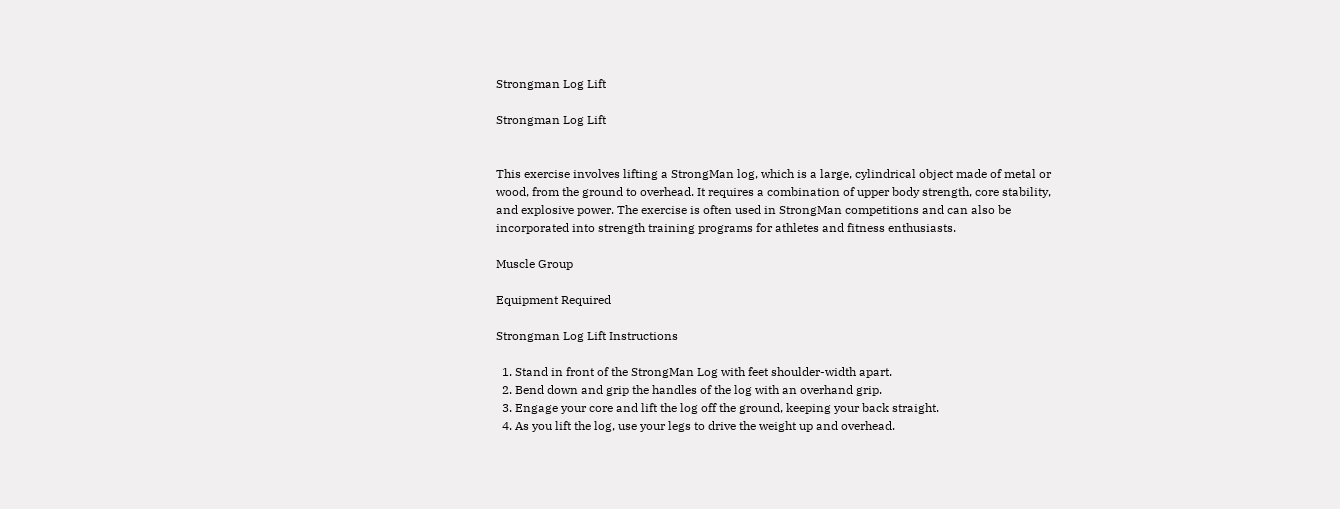Strongman Log Lift

Strongman Log Lift


This exercise involves lifting a StrongMan log, which is a large, cylindrical object made of metal or wood, from the ground to overhead. It requires a combination of upper body strength, core stability, and explosive power. The exercise is often used in StrongMan competitions and can also be incorporated into strength training programs for athletes and fitness enthusiasts.

Muscle Group

Equipment Required

Strongman Log Lift Instructions

  1. Stand in front of the StrongMan Log with feet shoulder-width apart.
  2. Bend down and grip the handles of the log with an overhand grip.
  3. Engage your core and lift the log off the ground, keeping your back straight.
  4. As you lift the log, use your legs to drive the weight up and overhead.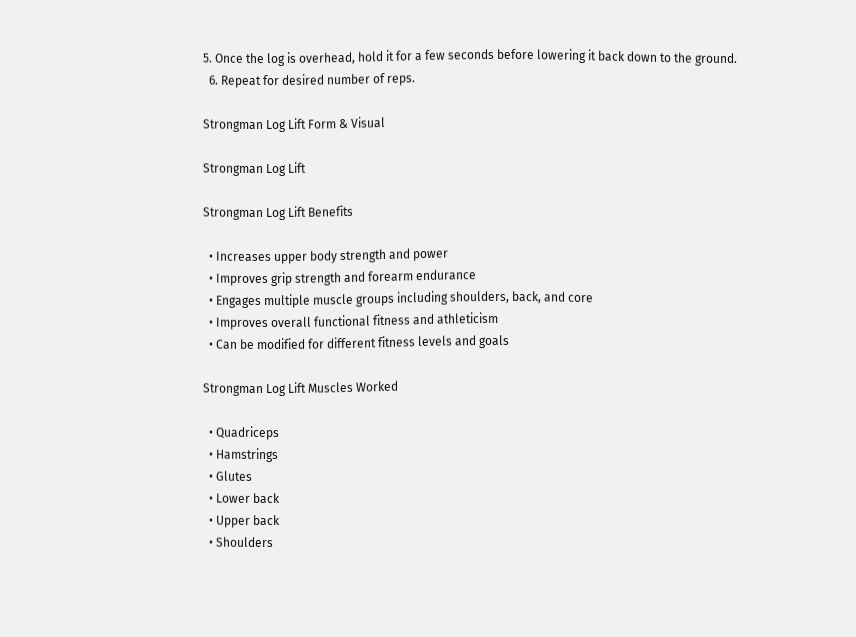5. Once the log is overhead, hold it for a few seconds before lowering it back down to the ground.
  6. Repeat for desired number of reps.

Strongman Log Lift Form & Visual

Strongman Log Lift

Strongman Log Lift Benefits

  • Increases upper body strength and power
  • Improves grip strength and forearm endurance
  • Engages multiple muscle groups including shoulders, back, and core
  • Improves overall functional fitness and athleticism
  • Can be modified for different fitness levels and goals

Strongman Log Lift Muscles Worked

  • Quadriceps
  • Hamstrings
  • Glutes
  • Lower back
  • Upper back
  • Shoulders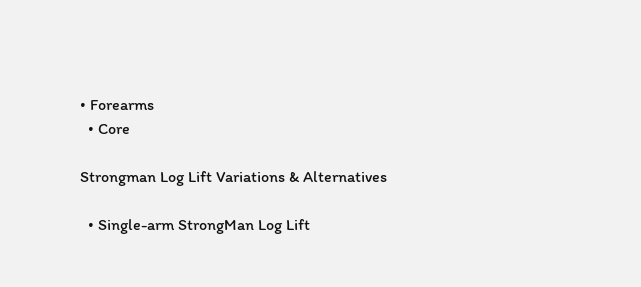• Forearms
  • Core

Strongman Log Lift Variations & Alternatives

  • Single-arm StrongMan Log Lift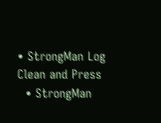• StrongMan Log Clean and Press
  • StrongMan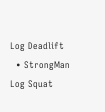Log Deadlift
  • StrongMan Log Squat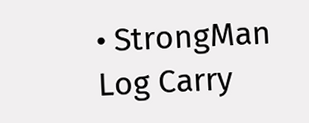• StrongMan Log Carry